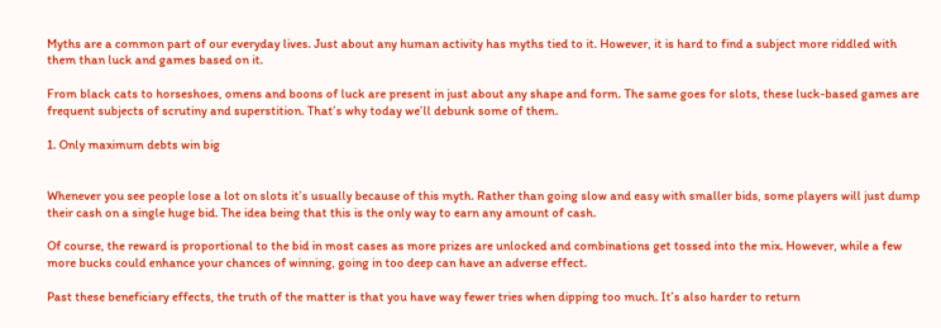Myths are a common part of our everyday lives. Just about any human activity has myths tied to it. However, it is hard to find a subject more riddled with them than luck and games based on it.

From black cats to horseshoes, omens and boons of luck are present in just about any shape and form. The same goes for slots, these luck-based games are frequent subjects of scrutiny and superstition. That’s why today we’ll debunk some of them.

1. Only maximum debts win big


Whenever you see people lose a lot on slots it’s usually because of this myth. Rather than going slow and easy with smaller bids, some players will just dump their cash on a single huge bid. The idea being that this is the only way to earn any amount of cash.

Of course, the reward is proportional to the bid in most cases as more prizes are unlocked and combinations get tossed into the mix. However, while a few more bucks could enhance your chances of winning, going in too deep can have an adverse effect.

Past these beneficiary effects, the truth of the matter is that you have way fewer tries when dipping too much. It’s also harder to return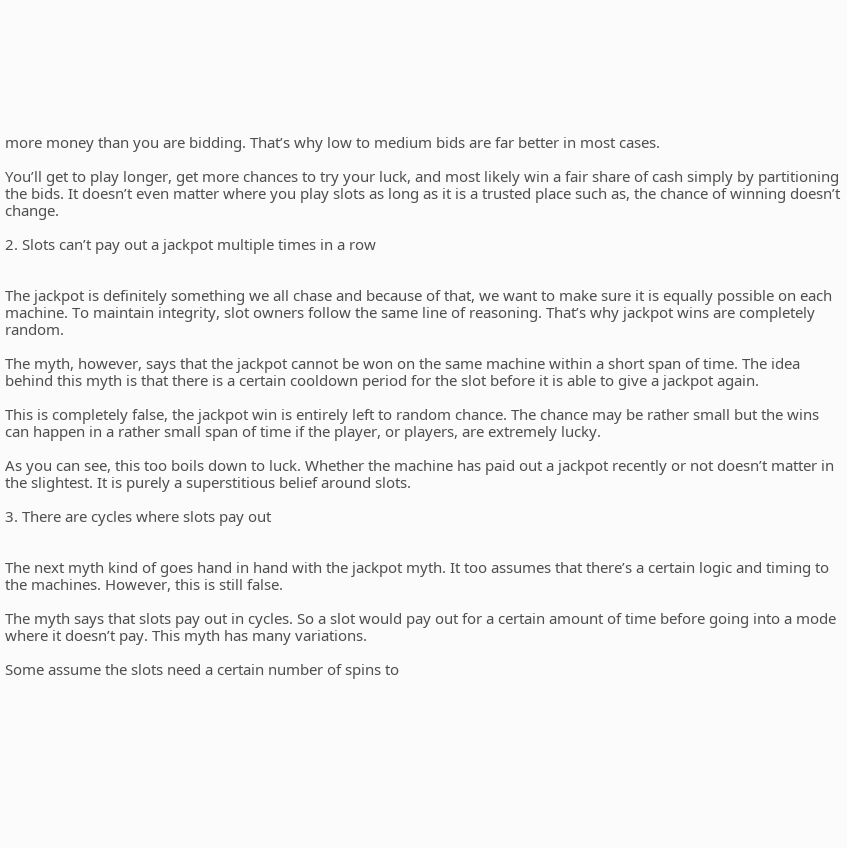more money than you are bidding. That’s why low to medium bids are far better in most cases.

You’ll get to play longer, get more chances to try your luck, and most likely win a fair share of cash simply by partitioning the bids. It doesn’t even matter where you play slots as long as it is a trusted place such as, the chance of winning doesn’t change.

2. Slots can’t pay out a jackpot multiple times in a row


The jackpot is definitely something we all chase and because of that, we want to make sure it is equally possible on each machine. To maintain integrity, slot owners follow the same line of reasoning. That’s why jackpot wins are completely random.

The myth, however, says that the jackpot cannot be won on the same machine within a short span of time. The idea behind this myth is that there is a certain cooldown period for the slot before it is able to give a jackpot again.

This is completely false, the jackpot win is entirely left to random chance. The chance may be rather small but the wins can happen in a rather small span of time if the player, or players, are extremely lucky.

As you can see, this too boils down to luck. Whether the machine has paid out a jackpot recently or not doesn’t matter in the slightest. It is purely a superstitious belief around slots.

3. There are cycles where slots pay out


The next myth kind of goes hand in hand with the jackpot myth. It too assumes that there’s a certain logic and timing to the machines. However, this is still false.

The myth says that slots pay out in cycles. So a slot would pay out for a certain amount of time before going into a mode where it doesn’t pay. This myth has many variations.

Some assume the slots need a certain number of spins to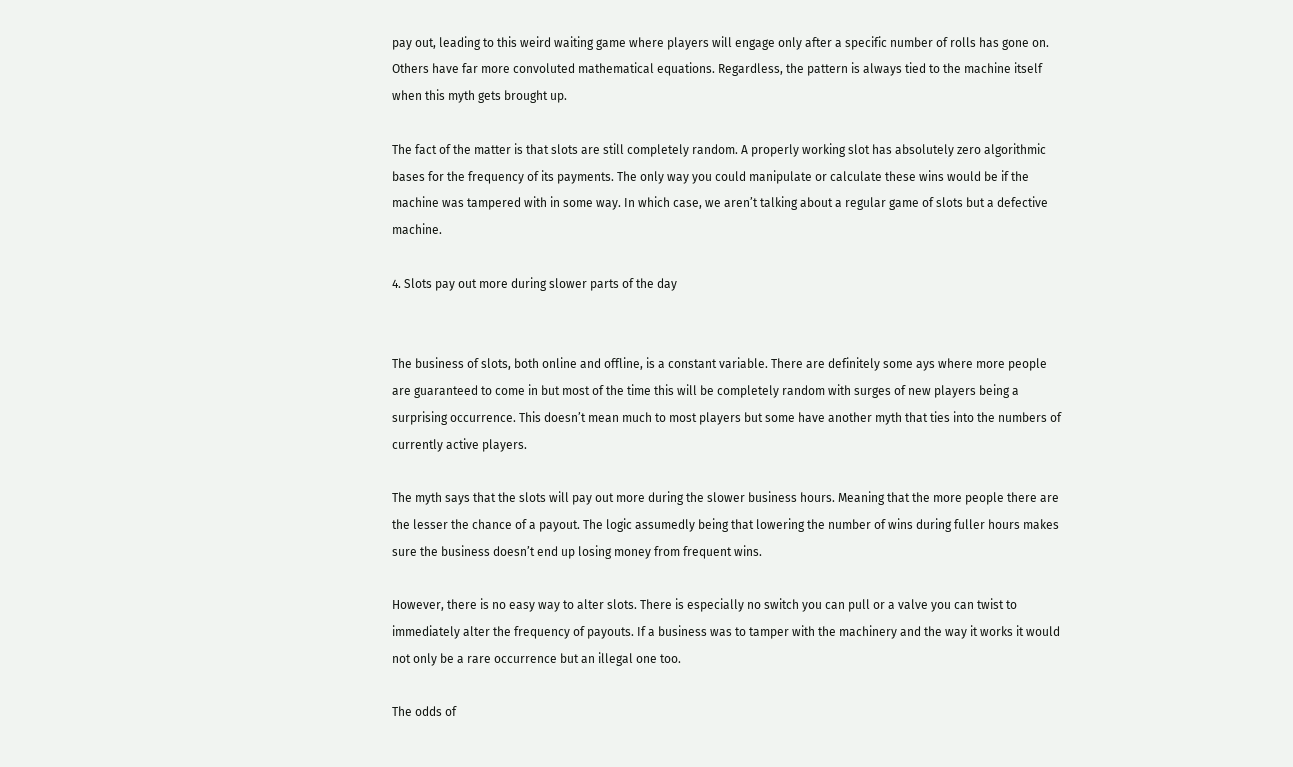pay out, leading to this weird waiting game where players will engage only after a specific number of rolls has gone on. Others have far more convoluted mathematical equations. Regardless, the pattern is always tied to the machine itself when this myth gets brought up.

The fact of the matter is that slots are still completely random. A properly working slot has absolutely zero algorithmic bases for the frequency of its payments. The only way you could manipulate or calculate these wins would be if the machine was tampered with in some way. In which case, we aren’t talking about a regular game of slots but a defective machine.

4. Slots pay out more during slower parts of the day


The business of slots, both online and offline, is a constant variable. There are definitely some ays where more people are guaranteed to come in but most of the time this will be completely random with surges of new players being a surprising occurrence. This doesn’t mean much to most players but some have another myth that ties into the numbers of currently active players.

The myth says that the slots will pay out more during the slower business hours. Meaning that the more people there are the lesser the chance of a payout. The logic assumedly being that lowering the number of wins during fuller hours makes sure the business doesn’t end up losing money from frequent wins.

However, there is no easy way to alter slots. There is especially no switch you can pull or a valve you can twist to immediately alter the frequency of payouts. If a business was to tamper with the machinery and the way it works it would not only be a rare occurrence but an illegal one too.

The odds of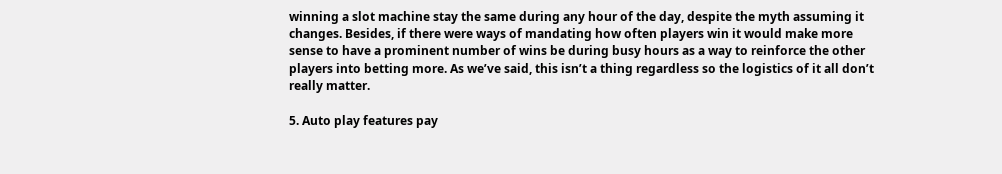winning a slot machine stay the same during any hour of the day, despite the myth assuming it changes. Besides, if there were ways of mandating how often players win it would make more sense to have a prominent number of wins be during busy hours as a way to reinforce the other players into betting more. As we’ve said, this isn’t a thing regardless so the logistics of it all don’t really matter.

5. Auto play features pay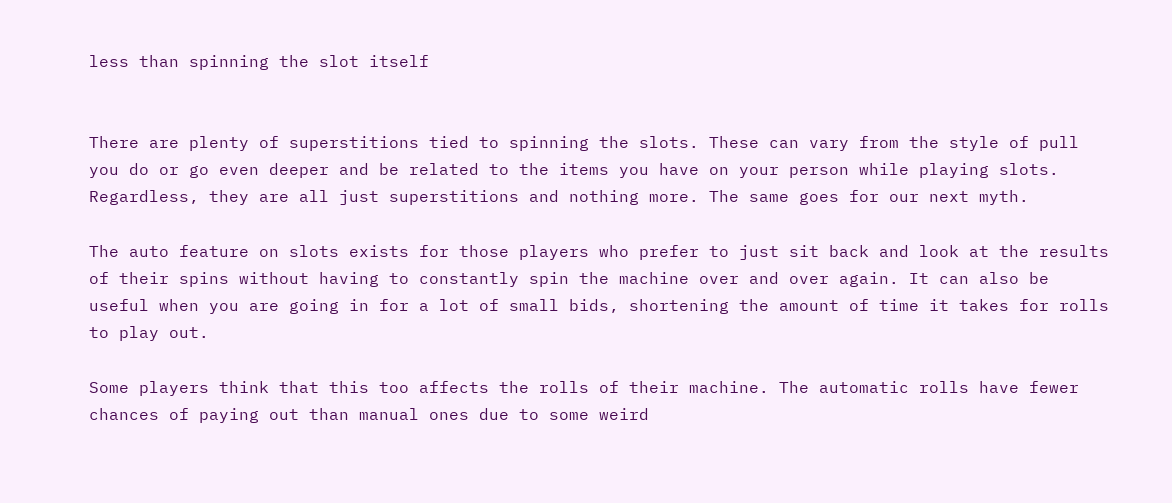less than spinning the slot itself


There are plenty of superstitions tied to spinning the slots. These can vary from the style of pull you do or go even deeper and be related to the items you have on your person while playing slots. Regardless, they are all just superstitions and nothing more. The same goes for our next myth.

The auto feature on slots exists for those players who prefer to just sit back and look at the results of their spins without having to constantly spin the machine over and over again. It can also be useful when you are going in for a lot of small bids, shortening the amount of time it takes for rolls to play out.

Some players think that this too affects the rolls of their machine. The automatic rolls have fewer chances of paying out than manual ones due to some weird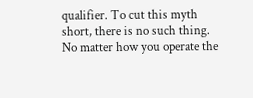qualifier. To cut this myth short, there is no such thing. No matter how you operate the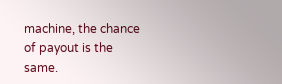machine, the chance of payout is the same.